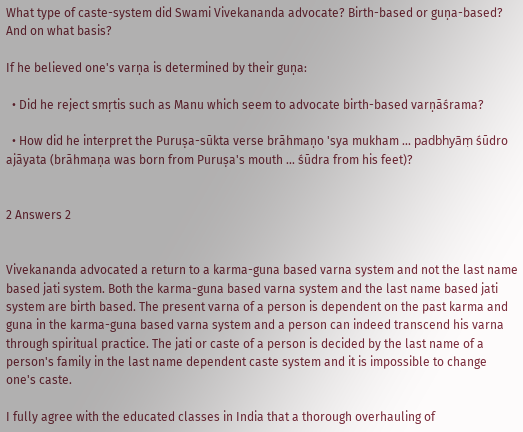What type of caste-system did Swami Vivekananda advocate? Birth-based or guṇa-based? And on what basis?

If he believed one's varṇa is determined by their guṇa:

  • Did he reject smṛtis such as Manu which seem to advocate birth-based varṇāśrama?

  • How did he interpret the Puruṣa-sūkta verse brāhmaṇo 'sya mukham ... padbhyāṃ śūdro ajāyata (brāhmaṇa was born from Puruṣa's mouth ... śūdra from his feet)?


2 Answers 2


Vivekananda advocated a return to a karma-guna based varna system and not the last name based jati system. Both the karma-guna based varna system and the last name based jati system are birth based. The present varna of a person is dependent on the past karma and guna in the karma-guna based varna system and a person can indeed transcend his varna through spiritual practice. The jati or caste of a person is decided by the last name of a person's family in the last name dependent caste system and it is impossible to change one's caste.

I fully agree with the educated classes in India that a thorough overhauling of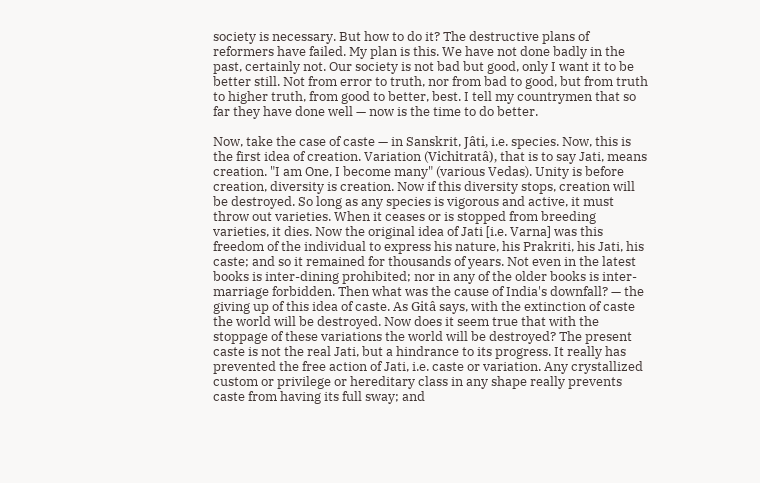society is necessary. But how to do it? The destructive plans of reformers have failed. My plan is this. We have not done badly in the past, certainly not. Our society is not bad but good, only I want it to be better still. Not from error to truth, nor from bad to good, but from truth to higher truth, from good to better, best. I tell my countrymen that so far they have done well — now is the time to do better.

Now, take the case of caste — in Sanskrit, Jâti, i.e. species. Now, this is the first idea of creation. Variation (Vichitratâ), that is to say Jati, means creation. "I am One, I become many" (various Vedas). Unity is before creation, diversity is creation. Now if this diversity stops, creation will be destroyed. So long as any species is vigorous and active, it must throw out varieties. When it ceases or is stopped from breeding varieties, it dies. Now the original idea of Jati [i.e. Varna] was this freedom of the individual to express his nature, his Prakriti, his Jati, his caste; and so it remained for thousands of years. Not even in the latest books is inter-dining prohibited; nor in any of the older books is inter-marriage forbidden. Then what was the cause of India's downfall? — the giving up of this idea of caste. As Gitâ says, with the extinction of caste the world will be destroyed. Now does it seem true that with the stoppage of these variations the world will be destroyed? The present caste is not the real Jati, but a hindrance to its progress. It really has prevented the free action of Jati, i.e. caste or variation. Any crystallized custom or privilege or hereditary class in any shape really prevents caste from having its full sway; and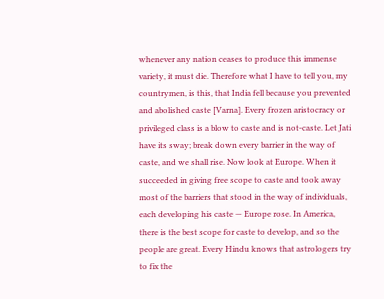whenever any nation ceases to produce this immense variety, it must die. Therefore what I have to tell you, my countrymen, is this, that India fell because you prevented and abolished caste [Varna]. Every frozen aristocracy or privileged class is a blow to caste and is not-caste. Let Jati have its sway; break down every barrier in the way of caste, and we shall rise. Now look at Europe. When it succeeded in giving free scope to caste and took away most of the barriers that stood in the way of individuals, each developing his caste — Europe rose. In America, there is the best scope for caste to develop, and so the people are great. Every Hindu knows that astrologers try to fix the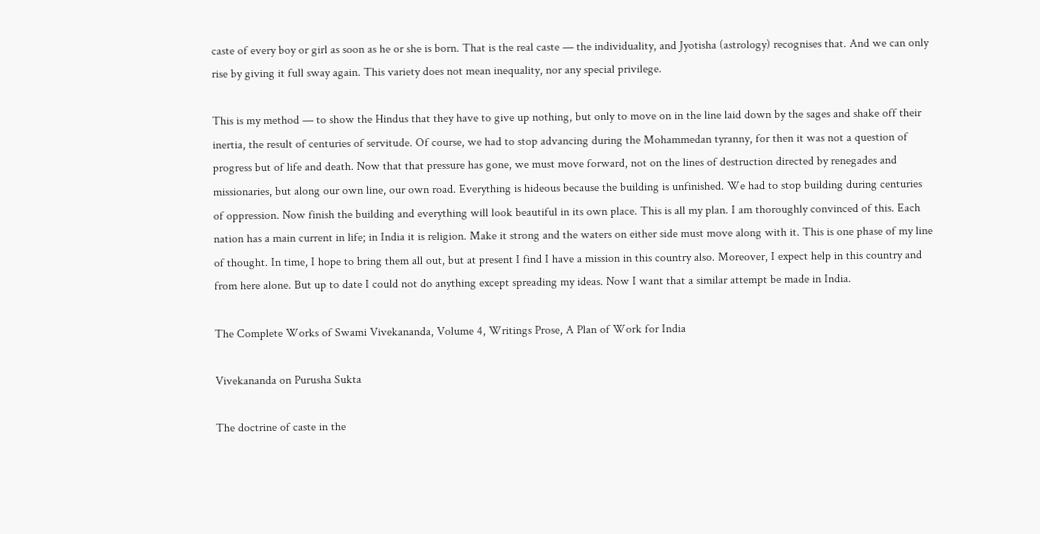caste of every boy or girl as soon as he or she is born. That is the real caste — the individuality, and Jyotisha (astrology) recognises that. And we can only rise by giving it full sway again. This variety does not mean inequality, nor any special privilege.

This is my method — to show the Hindus that they have to give up nothing, but only to move on in the line laid down by the sages and shake off their inertia, the result of centuries of servitude. Of course, we had to stop advancing during the Mohammedan tyranny, for then it was not a question of progress but of life and death. Now that that pressure has gone, we must move forward, not on the lines of destruction directed by renegades and missionaries, but along our own line, our own road. Everything is hideous because the building is unfinished. We had to stop building during centuries of oppression. Now finish the building and everything will look beautiful in its own place. This is all my plan. I am thoroughly convinced of this. Each nation has a main current in life; in India it is religion. Make it strong and the waters on either side must move along with it. This is one phase of my line of thought. In time, I hope to bring them all out, but at present I find I have a mission in this country also. Moreover, I expect help in this country and from here alone. But up to date I could not do anything except spreading my ideas. Now I want that a similar attempt be made in India.

The Complete Works of Swami Vivekananda, Volume 4, Writings Prose, A Plan of Work for India

Vivekananda on Purusha Sukta

The doctrine of caste in the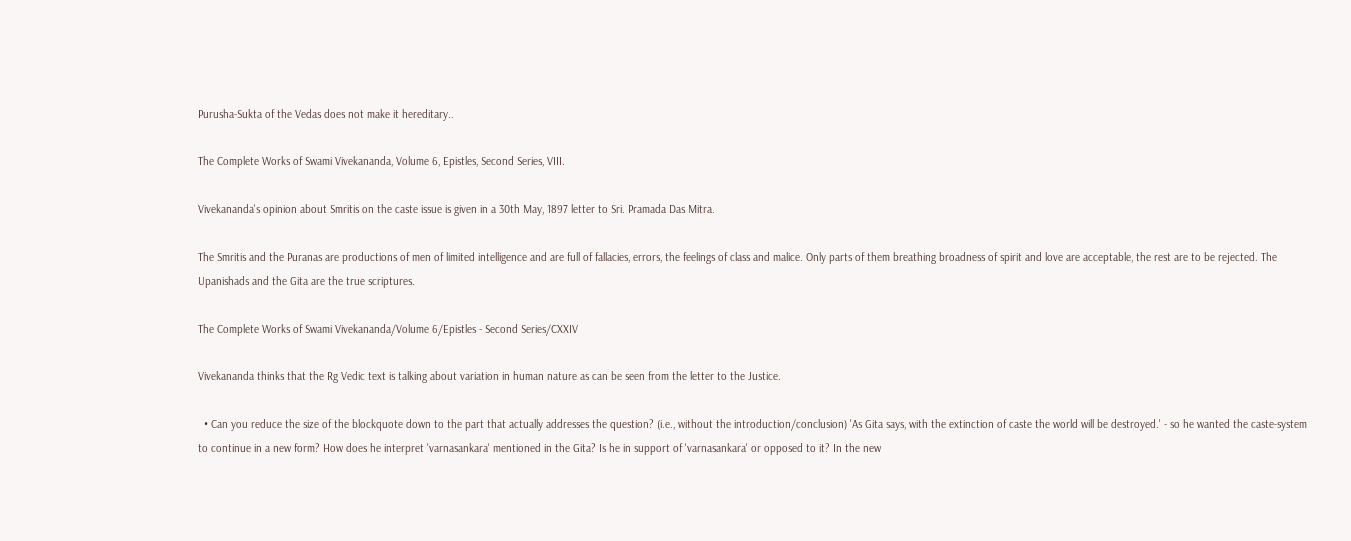Purusha-Sukta of the Vedas does not make it hereditary..

The Complete Works of Swami Vivekananda, Volume 6, Epistles, Second Series, VIII.

Vivekananda's opinion about Smritis on the caste issue is given in a 30th May, 1897 letter to Sri. Pramada Das Mitra.

The Smritis and the Puranas are productions of men of limited intelligence and are full of fallacies, errors, the feelings of class and malice. Only parts of them breathing broadness of spirit and love are acceptable, the rest are to be rejected. The Upanishads and the Gita are the true scriptures.

The Complete Works of Swami Vivekananda/Volume 6/Epistles - Second Series/CXXIV

Vivekananda thinks that the Rg Vedic text is talking about variation in human nature as can be seen from the letter to the Justice.

  • Can you reduce the size of the blockquote down to the part that actually addresses the question? (i.e., without the introduction/conclusion) 'As Gita says, with the extinction of caste the world will be destroyed.' - so he wanted the caste-system to continue in a new form? How does he interpret 'varnasankara' mentioned in the Gita? Is he in support of 'varnasankara' or opposed to it? In the new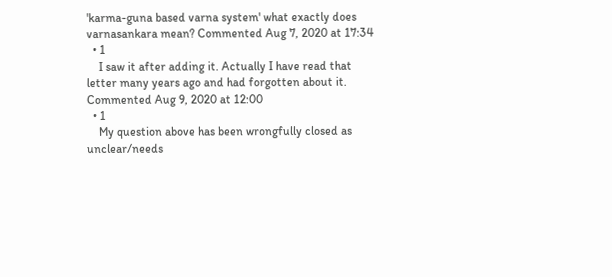'karma-guna based varna system' what exactly does varnasankara mean? Commented Aug 7, 2020 at 17:34
  • 1
    I saw it after adding it. Actually I have read that letter many years ago and had forgotten about it. Commented Aug 9, 2020 at 12:00
  • 1
    My question above has been wrongfully closed as unclear/needs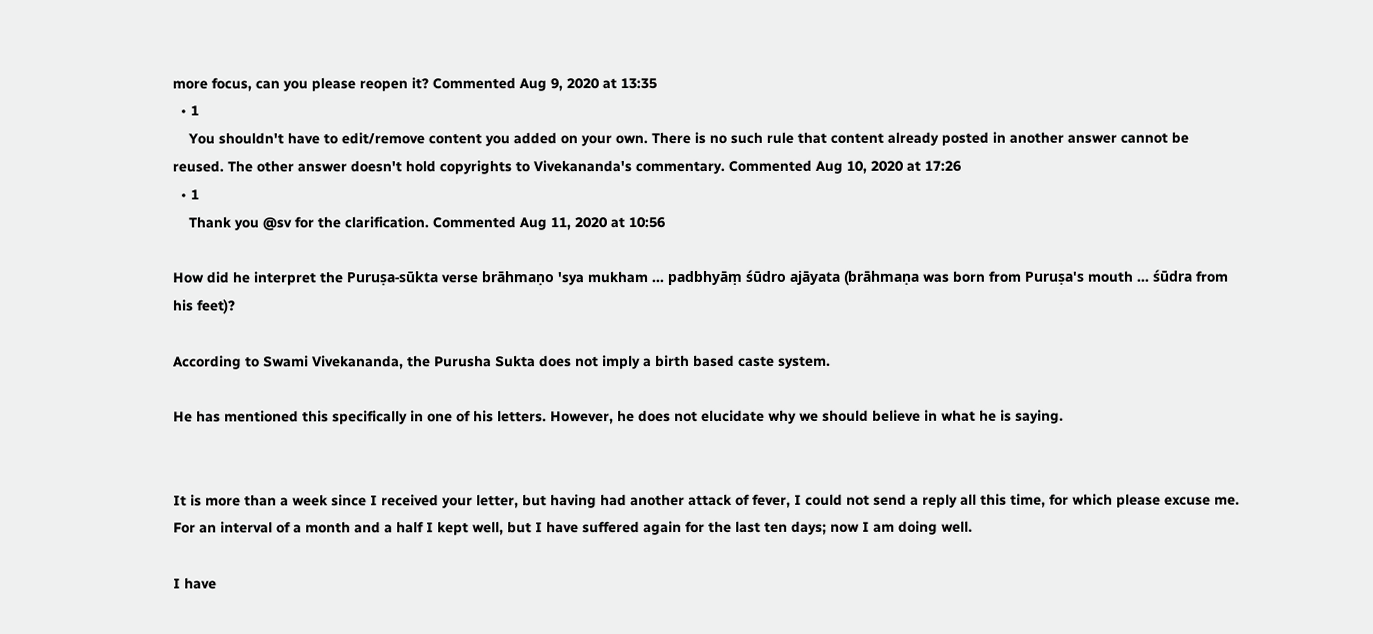more focus, can you please reopen it? Commented Aug 9, 2020 at 13:35
  • 1
    You shouldn't have to edit/remove content you added on your own. There is no such rule that content already posted in another answer cannot be reused. The other answer doesn't hold copyrights to Vivekananda's commentary. Commented Aug 10, 2020 at 17:26
  • 1
    Thank you @sv for the clarification. Commented Aug 11, 2020 at 10:56

How did he interpret the Puruṣa-sūkta verse brāhmaṇo 'sya mukham ... padbhyāṃ śūdro ajāyata (brāhmaṇa was born from Puruṣa's mouth ... śūdra from his feet)?

According to Swami Vivekananda, the Purusha Sukta does not imply a birth based caste system.

He has mentioned this specifically in one of his letters. However, he does not elucidate why we should believe in what he is saying.


It is more than a week since I received your letter, but having had another attack of fever, I could not send a reply all this time, for which please excuse me. For an interval of a month and a half I kept well, but I have suffered again for the last ten days; now I am doing well.

I have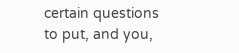certain questions to put, and you,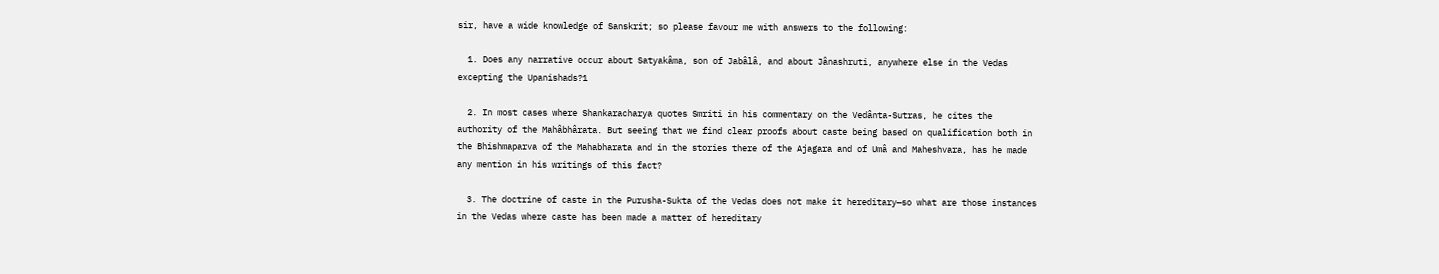sir, have a wide knowledge of Sanskrit; so please favour me with answers to the following:

  1. Does any narrative occur about Satyakâma, son of Jabâlâ, and about Jânashruti, anywhere else in the Vedas excepting the Upanishads?1

  2. In most cases where Shankaracharya quotes Smriti in his commentary on the Vedânta-Sutras, he cites the authority of the Mahâbhârata. But seeing that we find clear proofs about caste being based on qualification both in the Bhishmaparva of the Mahabharata and in the stories there of the Ajagara and of Umâ and Maheshvara, has he made any mention in his writings of this fact?

  3. The doctrine of caste in the Purusha-Sukta of the Vedas does not make it hereditary—so what are those instances in the Vedas where caste has been made a matter of hereditary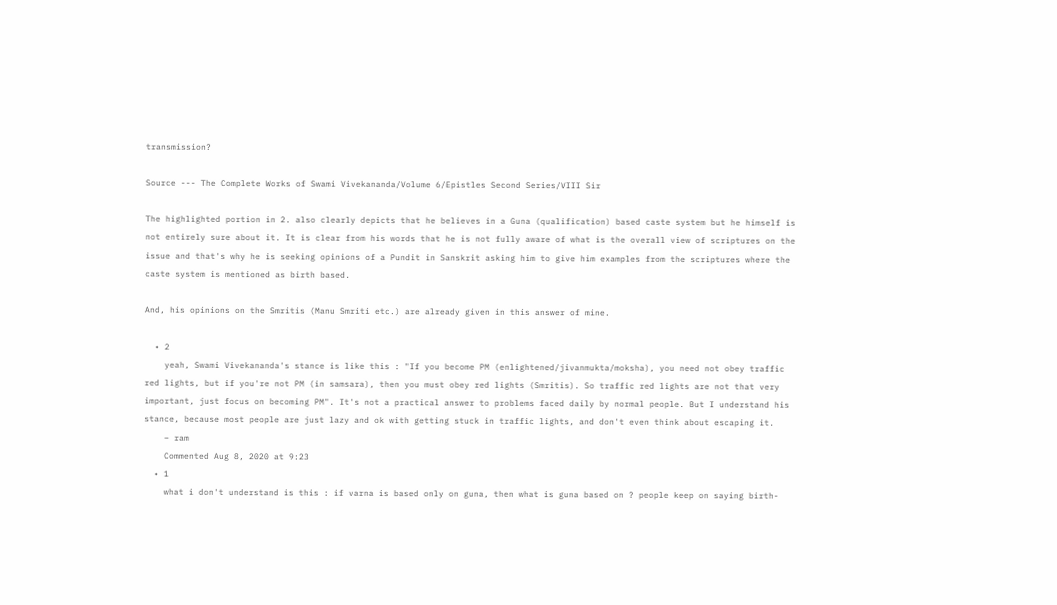transmission?

Source --- The Complete Works of Swami Vivekananda/Volume 6/Epistles Second Series/VIII Sir

The highlighted portion in 2. also clearly depicts that he believes in a Guna (qualification) based caste system but he himself is not entirely sure about it. It is clear from his words that he is not fully aware of what is the overall view of scriptures on the issue and that's why he is seeking opinions of a Pundit in Sanskrit asking him to give him examples from the scriptures where the caste system is mentioned as birth based.

And, his opinions on the Smritis (Manu Smriti etc.) are already given in this answer of mine.

  • 2
    yeah, Swami Vivekananda's stance is like this : "If you become PM (enlightened/jivanmukta/moksha), you need not obey traffic red lights, but if you're not PM (in samsara), then you must obey red lights (Smritis). So traffic red lights are not that very important, just focus on becoming PM". It's not a practical answer to problems faced daily by normal people. But I understand his stance, because most people are just lazy and ok with getting stuck in traffic lights, and don't even think about escaping it.
    – ram
    Commented Aug 8, 2020 at 9:23
  • 1
    what i don't understand is this : if varna is based only on guna, then what is guna based on ? people keep on saying birth-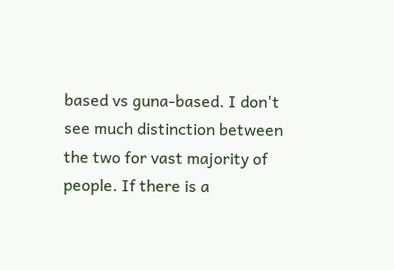based vs guna-based. I don't see much distinction between the two for vast majority of people. If there is a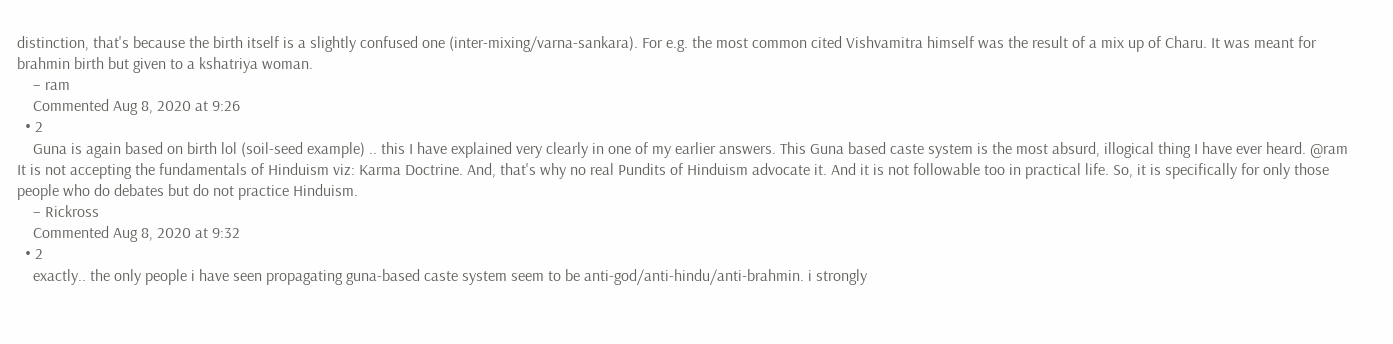distinction, that's because the birth itself is a slightly confused one (inter-mixing/varna-sankara). For e.g. the most common cited Vishvamitra himself was the result of a mix up of Charu. It was meant for brahmin birth but given to a kshatriya woman.
    – ram
    Commented Aug 8, 2020 at 9:26
  • 2
    Guna is again based on birth lol (soil-seed example) .. this I have explained very clearly in one of my earlier answers. This Guna based caste system is the most absurd, illogical thing I have ever heard. @ram It is not accepting the fundamentals of Hinduism viz: Karma Doctrine. And, that's why no real Pundits of Hinduism advocate it. And it is not followable too in practical life. So, it is specifically for only those people who do debates but do not practice Hinduism.
    – Rickross
    Commented Aug 8, 2020 at 9:32
  • 2
    exactly.. the only people i have seen propagating guna-based caste system seem to be anti-god/anti-hindu/anti-brahmin. i strongly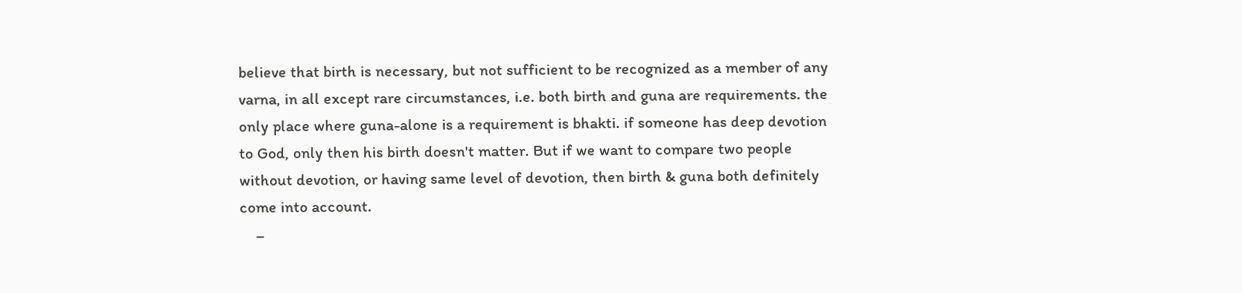believe that birth is necessary, but not sufficient to be recognized as a member of any varna, in all except rare circumstances, i.e. both birth and guna are requirements. the only place where guna-alone is a requirement is bhakti. if someone has deep devotion to God, only then his birth doesn't matter. But if we want to compare two people without devotion, or having same level of devotion, then birth & guna both definitely come into account.
    –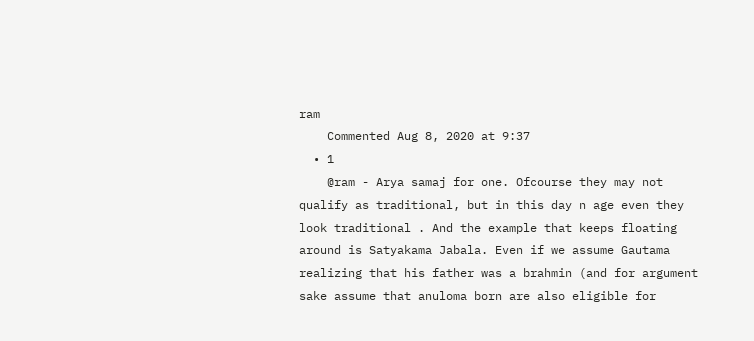ram
    Commented Aug 8, 2020 at 9:37
  • 1
    @ram - Arya samaj for one. Ofcourse they may not qualify as traditional, but in this day n age even they look traditional . And the example that keeps floating around is Satyakama Jabala. Even if we assume Gautama realizing that his father was a brahmin (and for argument sake assume that anuloma born are also eligible for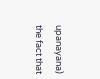upanayana) the fact that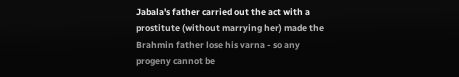Jabala's father carried out the act with a prostitute (without marrying her) made the Brahmin father lose his varna - so any progeny cannot be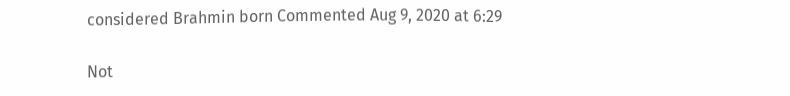considered Brahmin born Commented Aug 9, 2020 at 6:29

Not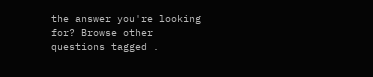the answer you're looking for? Browse other questions tagged .